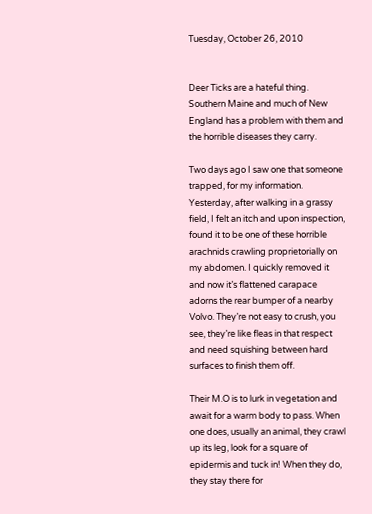Tuesday, October 26, 2010


Deer Ticks are a hateful thing. Southern Maine and much of New England has a problem with them and the horrible diseases they carry.

Two days ago I saw one that someone trapped, for my information. Yesterday, after walking in a grassy field, I felt an itch and upon inspection, found it to be one of these horrible arachnids crawling proprietorially on my abdomen. I quickly removed it and now it’s flattened carapace adorns the rear bumper of a nearby Volvo. They’re not easy to crush, you see, they’re like fleas in that respect and need squishing between hard surfaces to finish them off.

Their M.O is to lurk in vegetation and await for a warm body to pass. When one does, usually an animal, they crawl up its leg, look for a square of epidermis and tuck in! When they do, they stay there for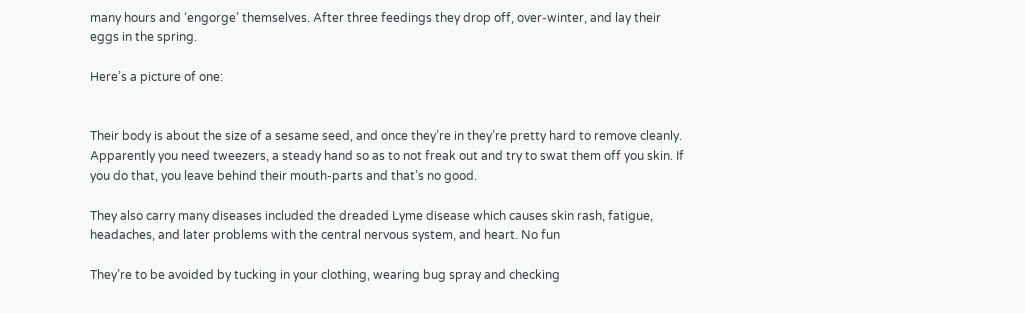many hours and ‘engorge’ themselves. After three feedings they drop off, over-winter, and lay their eggs in the spring.

Here’s a picture of one:


Their body is about the size of a sesame seed, and once they’re in they’re pretty hard to remove cleanly. Apparently you need tweezers, a steady hand so as to not freak out and try to swat them off you skin. If you do that, you leave behind their mouth-parts and that’s no good.

They also carry many diseases included the dreaded Lyme disease which causes skin rash, fatigue, headaches, and later problems with the central nervous system, and heart. No fun

They’re to be avoided by tucking in your clothing, wearing bug spray and checking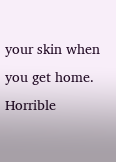your skin when you get home. Horrible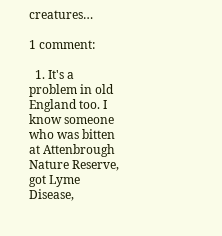creatures…

1 comment:

  1. It's a problem in old England too. I know someone who was bitten at Attenbrough Nature Reserve, got Lyme Disease,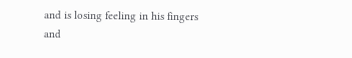and is losing feeling in his fingers and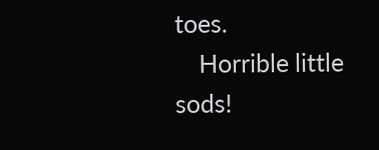toes.
    Horrible little sods!